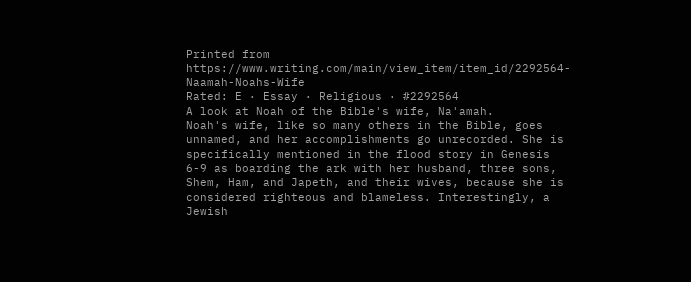Printed from https://www.writing.com/main/view_item/item_id/2292564-Naamah-Noahs-Wife
Rated: E · Essay · Religious · #2292564
A look at Noah of the Bible's wife, Na'amah.
Noah's wife, like so many others in the Bible, goes unnamed, and her accomplishments go unrecorded. She is specifically mentioned in the flood story in Genesis 6-9 as boarding the ark with her husband, three sons, Shem, Ham, and Japeth, and their wives, because she is considered righteous and blameless. Interestingly, a Jewish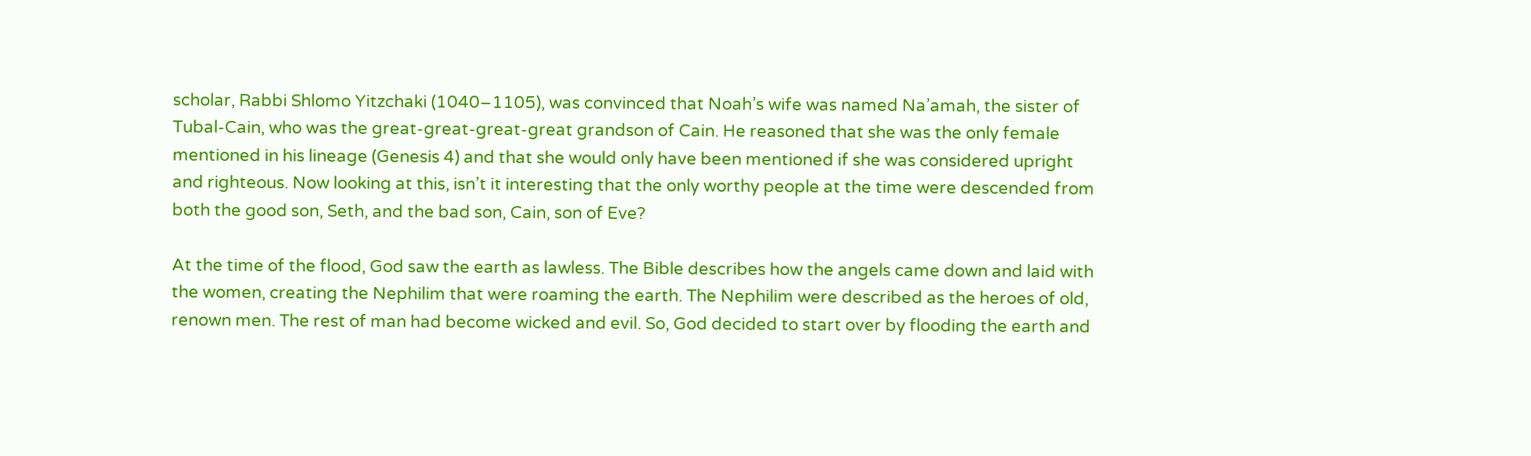scholar, Rabbi Shlomo Yitzchaki (1040–1105), was convinced that Noah’s wife was named Na’amah, the sister of Tubal-Cain, who was the great-great-great-great grandson of Cain. He reasoned that she was the only female mentioned in his lineage (Genesis 4) and that she would only have been mentioned if she was considered upright and righteous. Now looking at this, isn’t it interesting that the only worthy people at the time were descended from both the good son, Seth, and the bad son, Cain, son of Eve?

At the time of the flood, God saw the earth as lawless. The Bible describes how the angels came down and laid with the women, creating the Nephilim that were roaming the earth. The Nephilim were described as the heroes of old, renown men. The rest of man had become wicked and evil. So, God decided to start over by flooding the earth and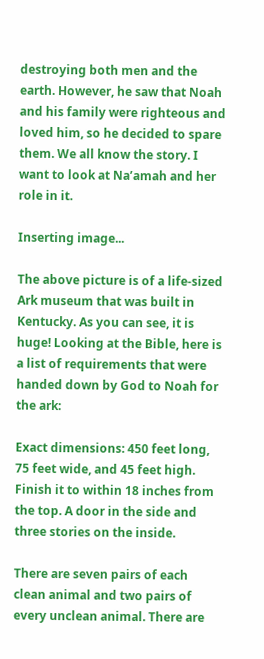destroying both men and the earth. However, he saw that Noah and his family were righteous and loved him, so he decided to spare them. We all know the story. I want to look at Na’amah and her role in it.

Inserting image...

The above picture is of a life-sized Ark museum that was built in Kentucky. As you can see, it is huge! Looking at the Bible, here is a list of requirements that were handed down by God to Noah for the ark:

Exact dimensions: 450 feet long, 75 feet wide, and 45 feet high. Finish it to within 18 inches from the top. A door in the side and three stories on the inside.

There are seven pairs of each clean animal and two pairs of every unclean animal. There are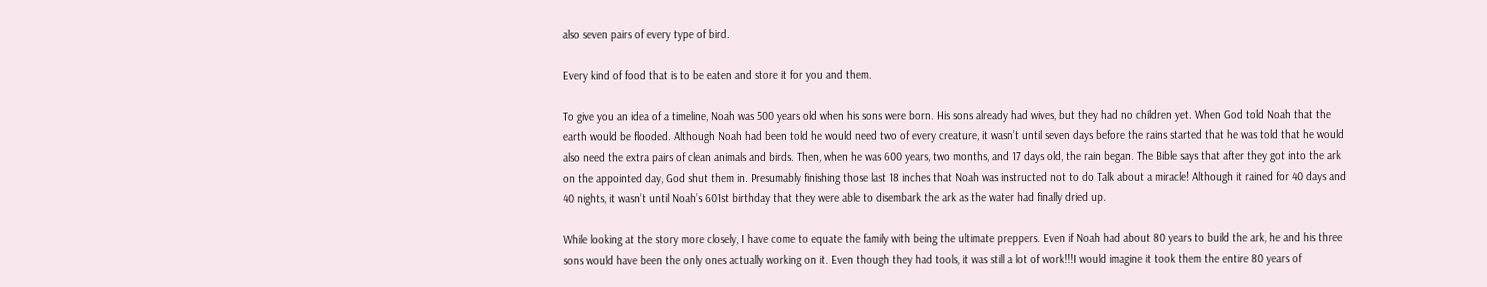also seven pairs of every type of bird.

Every kind of food that is to be eaten and store it for you and them.

To give you an idea of a timeline, Noah was 500 years old when his sons were born. His sons already had wives, but they had no children yet. When God told Noah that the earth would be flooded. Although Noah had been told he would need two of every creature, it wasn’t until seven days before the rains started that he was told that he would also need the extra pairs of clean animals and birds. Then, when he was 600 years, two months, and 17 days old, the rain began. The Bible says that after they got into the ark on the appointed day, God shut them in. Presumably finishing those last 18 inches that Noah was instructed not to do Talk about a miracle! Although it rained for 40 days and 40 nights, it wasn’t until Noah’s 601st birthday that they were able to disembark the ark as the water had finally dried up.

While looking at the story more closely, I have come to equate the family with being the ultimate preppers. Even if Noah had about 80 years to build the ark, he and his three sons would have been the only ones actually working on it. Even though they had tools, it was still a lot of work!!!I would imagine it took them the entire 80 years of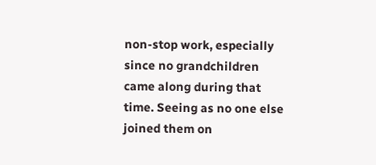non-stop work, especially since no grandchildren came along during that time. Seeing as no one else joined them on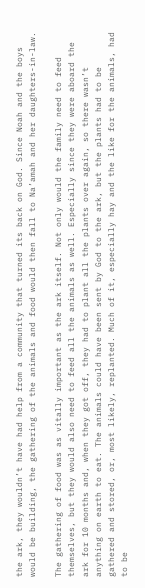the ark, they wouldn’t have had help from a community that turned its back on God. Since Noah and the boys would be building, the gathering of the animals and food would then fall to Na’amah and her daughters-in-law.

The gathering of food was as vitally important as the ark itself. Not only would the family need to feed themselves, but they would also need to feed all the animals as well. Especially since they were aboard the ark for 10 months and, when they got off, they had to plant all the plants over again, so there wasn’t anything on earth to eat. The animals could have been sent by God to the ark, but the plants had to be gathered and stored, or, most likely, replanted. Much of it, especially hay and the like for the animals, had to be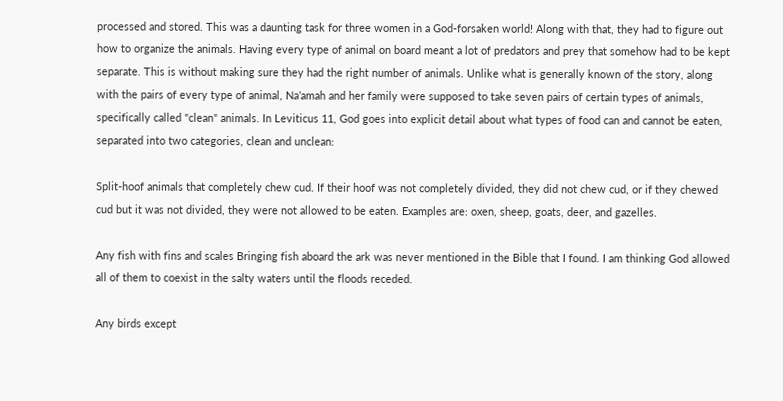processed and stored. This was a daunting task for three women in a God-forsaken world! Along with that, they had to figure out how to organize the animals. Having every type of animal on board meant a lot of predators and prey that somehow had to be kept separate. This is without making sure they had the right number of animals. Unlike what is generally known of the story, along with the pairs of every type of animal, Na’amah and her family were supposed to take seven pairs of certain types of animals, specifically called "clean" animals. In Leviticus 11, God goes into explicit detail about what types of food can and cannot be eaten, separated into two categories, clean and unclean:

Split-hoof animals that completely chew cud. If their hoof was not completely divided, they did not chew cud, or if they chewed cud but it was not divided, they were not allowed to be eaten. Examples are: oxen, sheep, goats, deer, and gazelles.

Any fish with fins and scales Bringing fish aboard the ark was never mentioned in the Bible that I found. I am thinking God allowed all of them to coexist in the salty waters until the floods receded.

Any birds except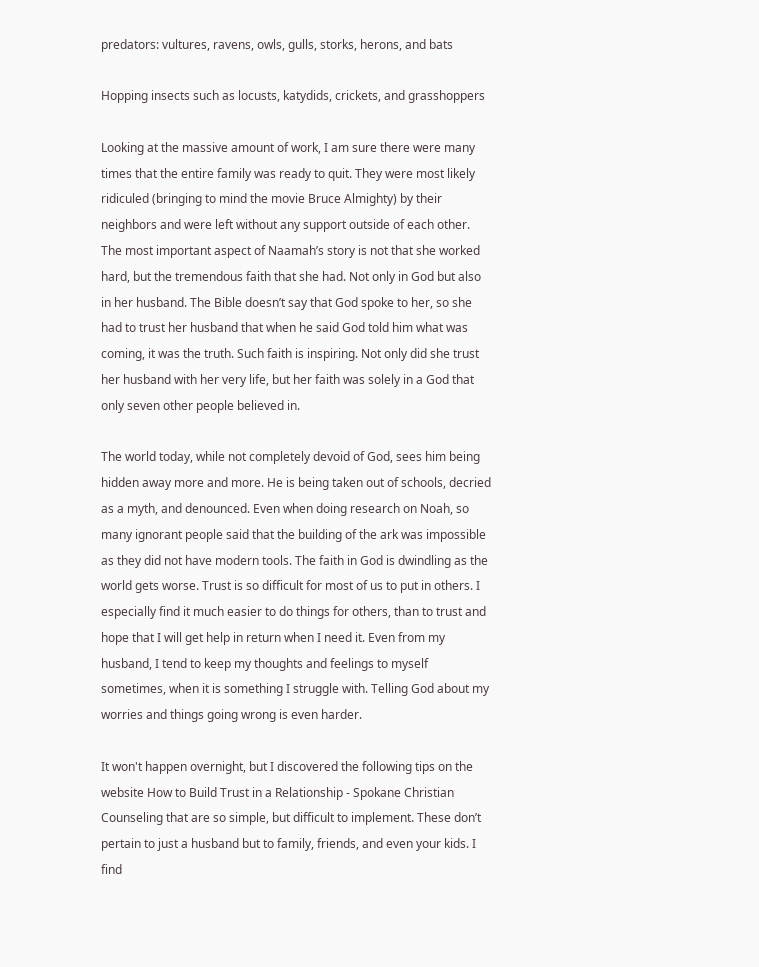predators: vultures, ravens, owls, gulls, storks, herons, and bats

Hopping insects such as locusts, katydids, crickets, and grasshoppers

Looking at the massive amount of work, I am sure there were many times that the entire family was ready to quit. They were most likely ridiculed (bringing to mind the movie Bruce Almighty) by their neighbors and were left without any support outside of each other. The most important aspect of Naamah’s story is not that she worked hard, but the tremendous faith that she had. Not only in God but also in her husband. The Bible doesn’t say that God spoke to her, so she had to trust her husband that when he said God told him what was coming, it was the truth. Such faith is inspiring. Not only did she trust her husband with her very life, but her faith was solely in a God that only seven other people believed in.

The world today, while not completely devoid of God, sees him being hidden away more and more. He is being taken out of schools, decried as a myth, and denounced. Even when doing research on Noah, so many ignorant people said that the building of the ark was impossible as they did not have modern tools. The faith in God is dwindling as the world gets worse. Trust is so difficult for most of us to put in others. I especially find it much easier to do things for others, than to trust and hope that I will get help in return when I need it. Even from my husband, I tend to keep my thoughts and feelings to myself sometimes, when it is something I struggle with. Telling God about my worries and things going wrong is even harder.

It won't happen overnight, but I discovered the following tips on the website How to Build Trust in a Relationship - Spokane Christian Counseling that are so simple, but difficult to implement. These don’t pertain to just a husband but to family, friends, and even your kids. I find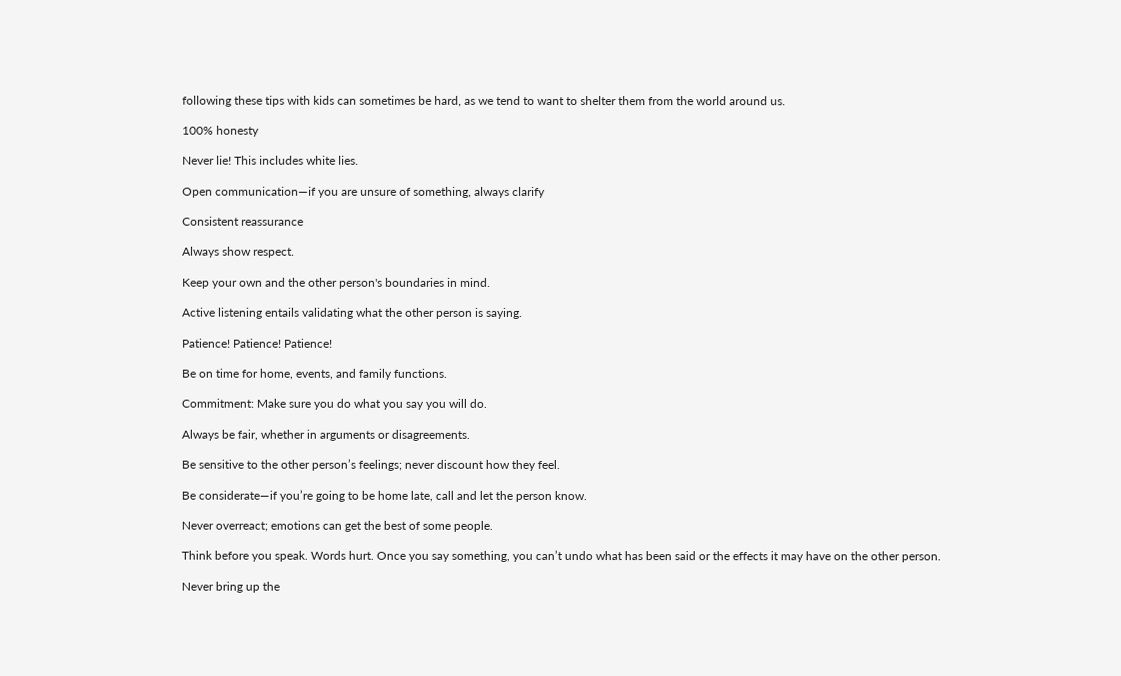following these tips with kids can sometimes be hard, as we tend to want to shelter them from the world around us.

100% honesty

Never lie! This includes white lies.

Open communication—if you are unsure of something, always clarify

Consistent reassurance

Always show respect.

Keep your own and the other person's boundaries in mind.

Active listening entails validating what the other person is saying.

Patience! Patience! Patience!

Be on time for home, events, and family functions.

Commitment: Make sure you do what you say you will do.

Always be fair, whether in arguments or disagreements.

Be sensitive to the other person’s feelings; never discount how they feel.

Be considerate—if you’re going to be home late, call and let the person know.

Never overreact; emotions can get the best of some people.

Think before you speak. Words hurt. Once you say something, you can’t undo what has been said or the effects it may have on the other person.

Never bring up the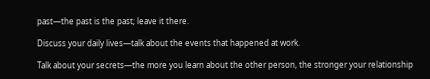past—the past is the past; leave it there.

Discuss your daily lives—talk about the events that happened at work.

Talk about your secrets—the more you learn about the other person, the stronger your relationship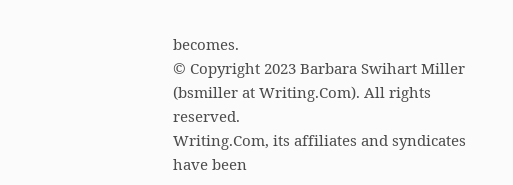becomes.
© Copyright 2023 Barbara Swihart Miller (bsmiller at Writing.Com). All rights reserved.
Writing.Com, its affiliates and syndicates have been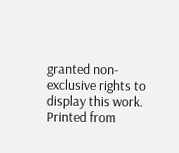granted non-exclusive rights to display this work.
Printed from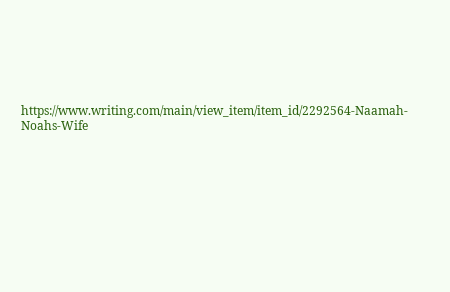https://www.writing.com/main/view_item/item_id/2292564-Naamah-Noahs-Wife